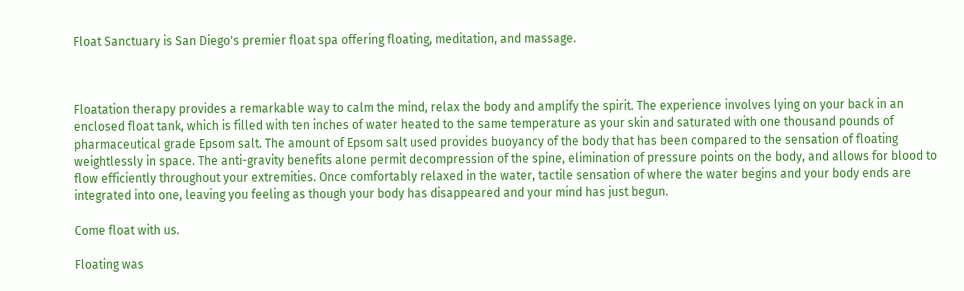Float Sanctuary is San Diego's premier float spa offering floating, meditation, and massage.



Floatation therapy provides a remarkable way to calm the mind, relax the body and amplify the spirit. The experience involves lying on your back in an enclosed float tank, which is filled with ten inches of water heated to the same temperature as your skin and saturated with one thousand pounds of pharmaceutical grade Epsom salt. The amount of Epsom salt used provides buoyancy of the body that has been compared to the sensation of floating weightlessly in space. The anti-gravity benefits alone permit decompression of the spine, elimination of pressure points on the body, and allows for blood to flow efficiently throughout your extremities. Once comfortably relaxed in the water, tactile sensation of where the water begins and your body ends are integrated into one, leaving you feeling as though your body has disappeared and your mind has just begun.

Come float with us.

Floating was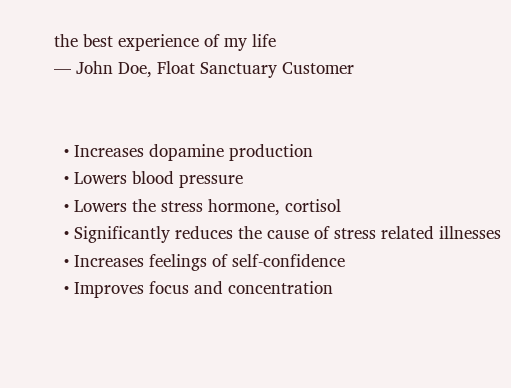the best experience of my life
— John Doe, Float Sanctuary Customer


  • Increases dopamine production
  • Lowers blood pressure
  • Lowers the stress hormone, cortisol
  • Significantly reduces the cause of stress related illnesses
  • Increases feelings of self-confidence
  • Improves focus and concentration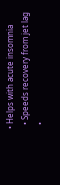• Helps with acute insomnia
  • Speeds recovery from jet lag
  •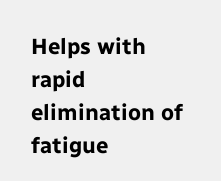Helps with rapid elimination of fatigue